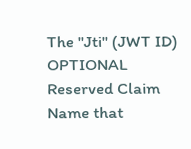The "Jti" (JWT ID) OPTIONAL Reserved Claim Name that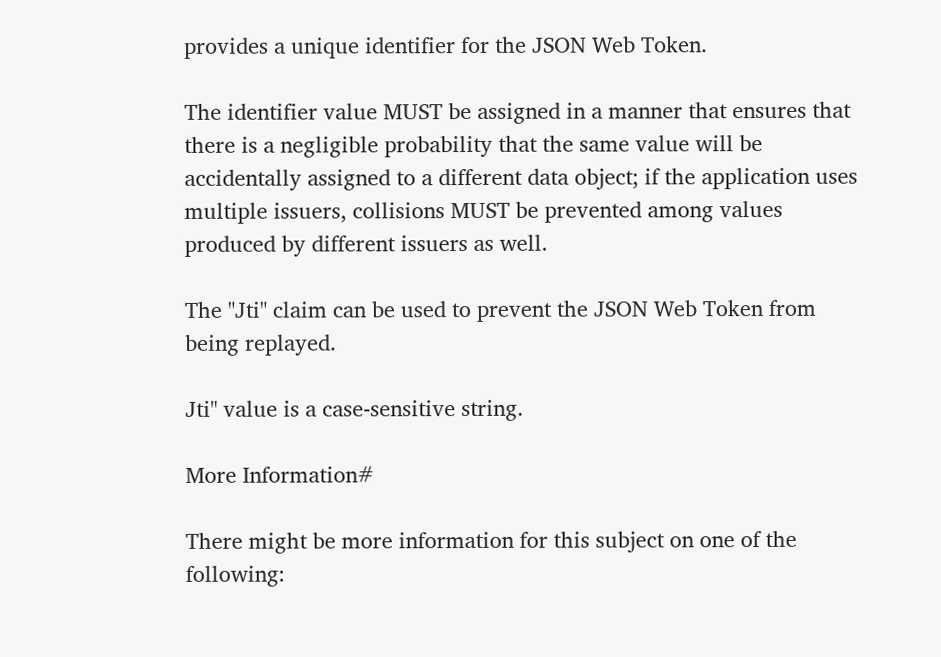provides a unique identifier for the JSON Web Token.

The identifier value MUST be assigned in a manner that ensures that there is a negligible probability that the same value will be accidentally assigned to a different data object; if the application uses multiple issuers, collisions MUST be prevented among values produced by different issuers as well.

The "Jti" claim can be used to prevent the JSON Web Token from being replayed.

Jti" value is a case-sensitive string.

More Information#

There might be more information for this subject on one of the following: